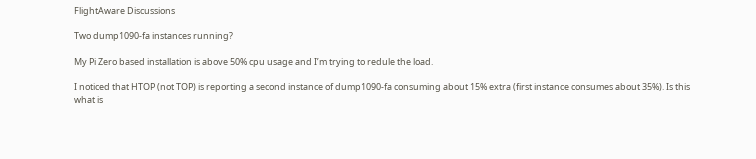FlightAware Discussions

Two dump1090-fa instances running?

My Pi Zero based installation is above 50% cpu usage and I’m trying to redule the load.

I noticed that HTOP (not TOP) is reporting a second instance of dump1090-fa consuming about 15% extra (first instance consumes about 35%). Is this what is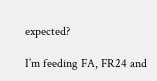expected?

I’m feeding FA, FR24 and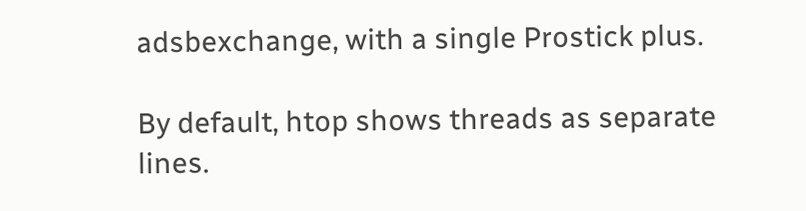adsbexchange, with a single Prostick plus.

By default, htop shows threads as separate lines.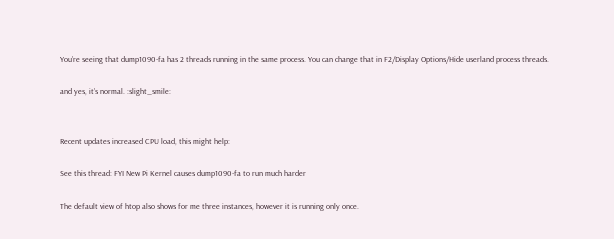You’re seeing that dump1090-fa has 2 threads running in the same process. You can change that in F2/Display Options/Hide userland process threads.

and yes, it’s normal. :slight_smile:


Recent updates increased CPU load, this might help:

See this thread: FYI New Pi Kernel causes dump1090-fa to run much harder

The default view of htop also shows for me three instances, however it is running only once.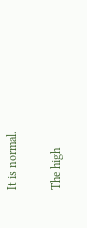It is normal.

The high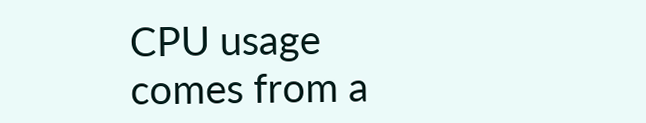CPU usage comes from a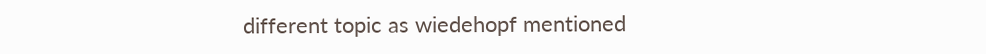different topic as wiedehopf mentioned